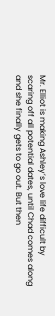Mr. Elliot is making Ashley’s love life difficult by scaring off all potential dates, until Chad comes along and she finally gets to go out. But then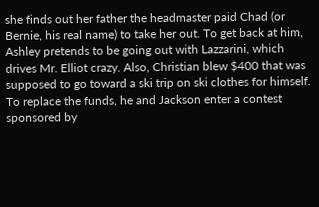she finds out her father the headmaster paid Chad (or Bernie, his real name) to take her out. To get back at him, Ashley pretends to be going out with Lazzarini, which drives Mr. Elliot crazy. Also, Christian blew $400 that was supposed to go toward a ski trip on ski clothes for himself. To replace the funds, he and Jackson enter a contest sponsored by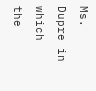Ms. Dupre in which the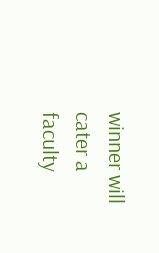winner will cater a faculty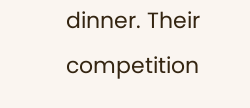dinner. Their competition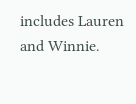includes Lauren and Winnie.